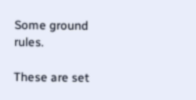Some ground rules.

These are set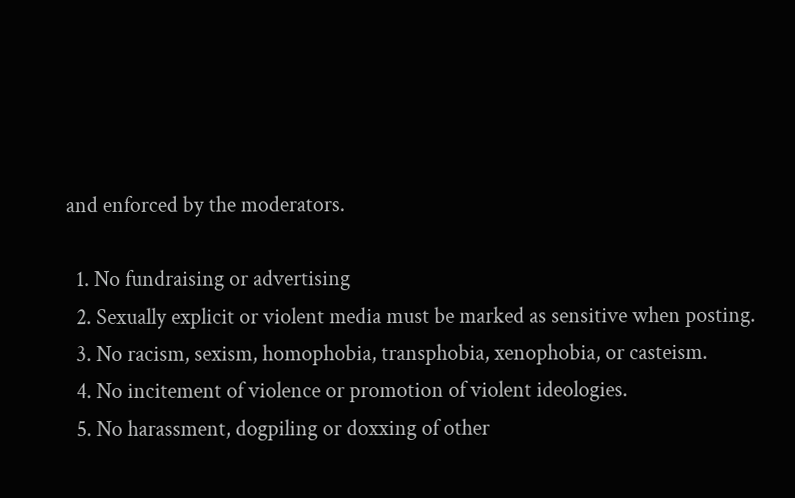and enforced by the moderators.

  1. No fundraising or advertising
  2. Sexually explicit or violent media must be marked as sensitive when posting.
  3. No racism, sexism, homophobia, transphobia, xenophobia, or casteism.
  4. No incitement of violence or promotion of violent ideologies.
  5. No harassment, dogpiling or doxxing of other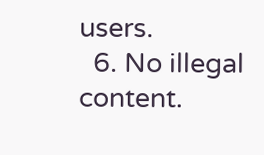users.
  6. No illegal content.